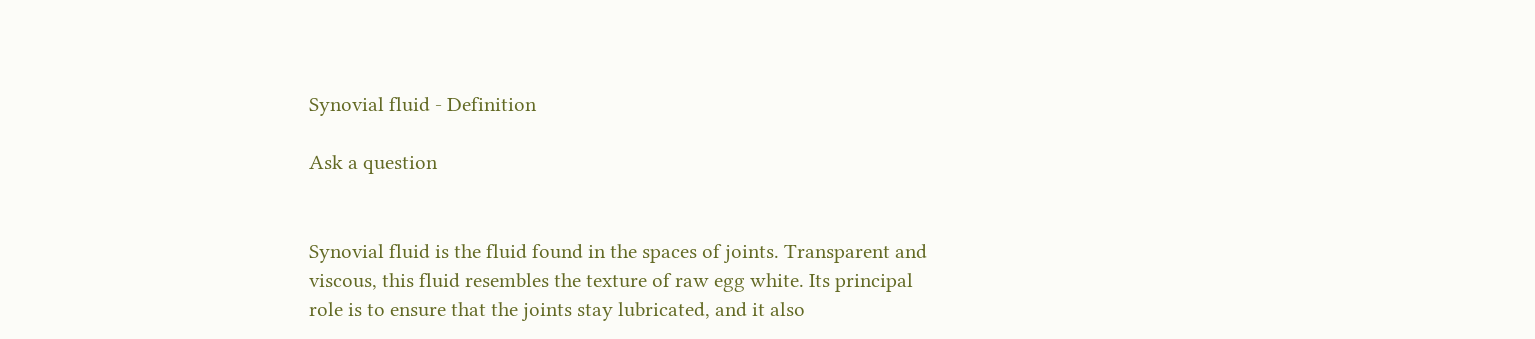Synovial fluid - Definition

Ask a question


Synovial fluid is the fluid found in the spaces of joints. Transparent and viscous, this fluid resembles the texture of raw egg white. Its principal role is to ensure that the joints stay lubricated, and it also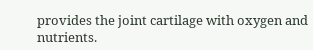provides the joint cartilage with oxygen and nutrients.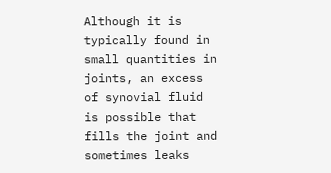Although it is typically found in small quantities in joints, an excess of synovial fluid is possible that fills the joint and sometimes leaks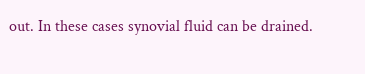out. In these cases synovial fluid can be drained.